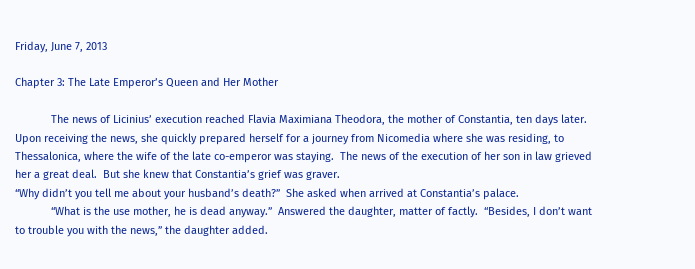Friday, June 7, 2013

Chapter 3: The Late Emperor’s Queen and Her Mother

            The news of Licinius’ execution reached Flavia Maximiana Theodora, the mother of Constantia, ten days later.  Upon receiving the news, she quickly prepared herself for a journey from Nicomedia where she was residing, to Thessalonica, where the wife of the late co-emperor was staying.  The news of the execution of her son in law grieved her a great deal.  But she knew that Constantia’s grief was graver.
“Why didn’t you tell me about your husband’s death?”  She asked when arrived at Constantia’s palace.
            “What is the use mother, he is dead anyway.”  Answered the daughter, matter of factly.  “Besides, I don’t want to trouble you with the news,” the daughter added.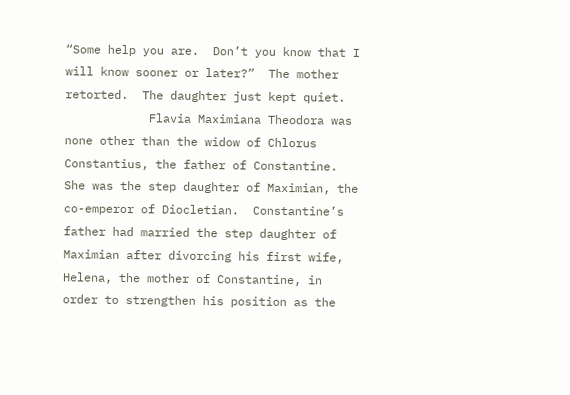“Some help you are.  Don’t you know that I will know sooner or later?”  The mother retorted.  The daughter just kept quiet.
            Flavia Maximiana Theodora was none other than the widow of Chlorus Constantius, the father of Constantine.  She was the step daughter of Maximian, the co-emperor of Diocletian.  Constantine’s father had married the step daughter of Maximian after divorcing his first wife, Helena, the mother of Constantine, in order to strengthen his position as the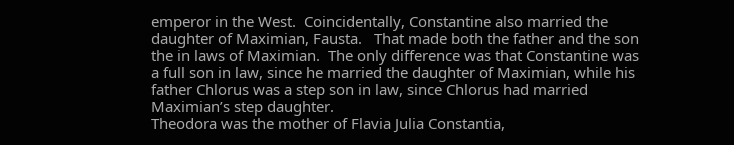emperor in the West.  Coincidentally, Constantine also married the daughter of Maximian, Fausta.   That made both the father and the son the in laws of Maximian.  The only difference was that Constantine was a full son in law, since he married the daughter of Maximian, while his father Chlorus was a step son in law, since Chlorus had married Maximian’s step daughter.
Theodora was the mother of Flavia Julia Constantia,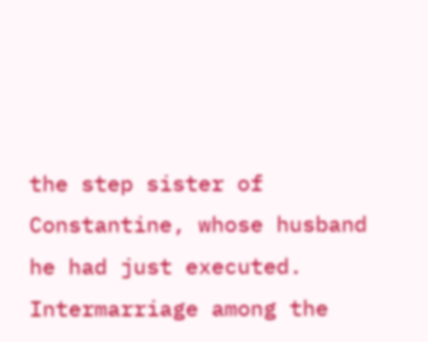the step sister of Constantine, whose husband he had just executed.  Intermarriage among the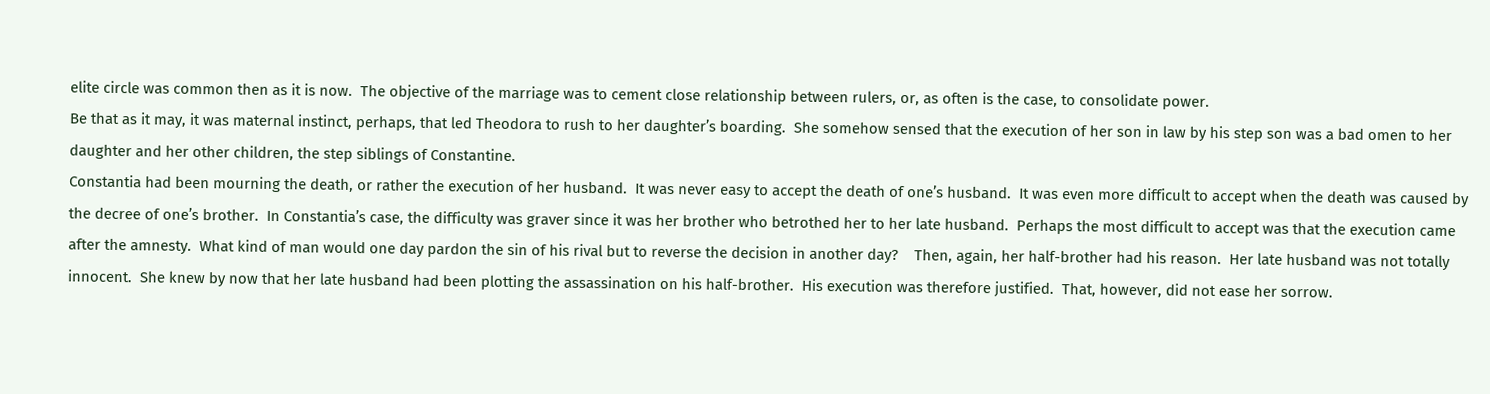elite circle was common then as it is now.  The objective of the marriage was to cement close relationship between rulers, or, as often is the case, to consolidate power.
Be that as it may, it was maternal instinct, perhaps, that led Theodora to rush to her daughter’s boarding.  She somehow sensed that the execution of her son in law by his step son was a bad omen to her daughter and her other children, the step siblings of Constantine.
Constantia had been mourning the death, or rather the execution of her husband.  It was never easy to accept the death of one’s husband.  It was even more difficult to accept when the death was caused by the decree of one’s brother.  In Constantia’s case, the difficulty was graver since it was her brother who betrothed her to her late husband.  Perhaps the most difficult to accept was that the execution came after the amnesty.  What kind of man would one day pardon the sin of his rival but to reverse the decision in another day?    Then, again, her half-brother had his reason.  Her late husband was not totally innocent.  She knew by now that her late husband had been plotting the assassination on his half-brother.  His execution was therefore justified.  That, however, did not ease her sorrow.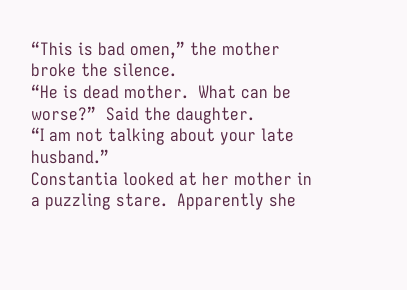“This is bad omen,” the mother broke the silence.
“He is dead mother.  What can be worse?”  Said the daughter.
“I am not talking about your late husband.”
Constantia looked at her mother in a puzzling stare.  Apparently she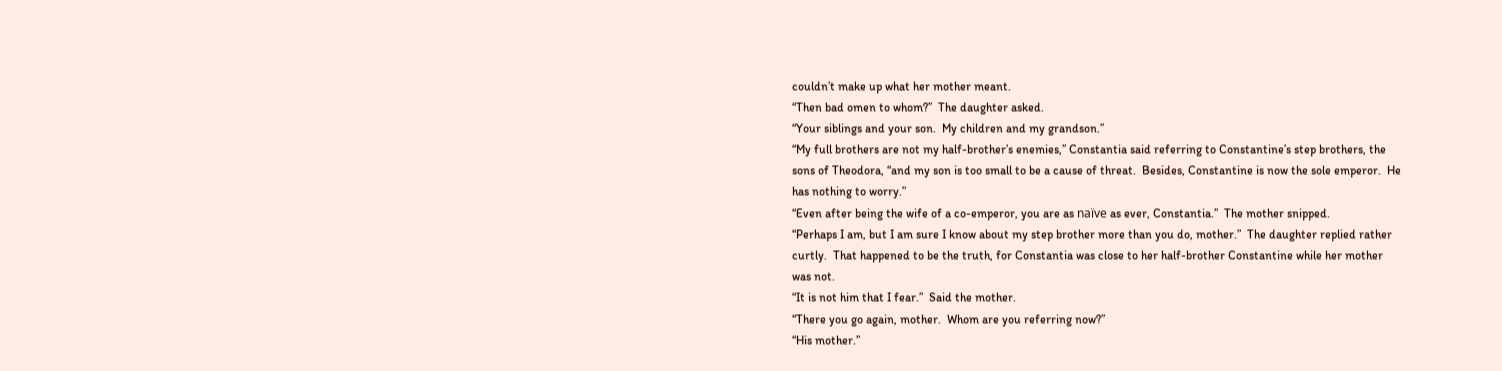couldn’t make up what her mother meant.
“Then bad omen to whom?”  The daughter asked.
“Your siblings and your son.  My children and my grandson.”
“My full brothers are not my half-brother’s enemies,” Constantia said referring to Constantine’s step brothers, the sons of Theodora, “and my son is too small to be a cause of threat.  Besides, Constantine is now the sole emperor.  He has nothing to worry.”
“Even after being the wife of a co-emperor, you are as naïve as ever, Constantia.”  The mother snipped.
“Perhaps I am, but I am sure I know about my step brother more than you do, mother.”  The daughter replied rather curtly.  That happened to be the truth, for Constantia was close to her half-brother Constantine while her mother was not.
“It is not him that I fear.”  Said the mother.
“There you go again, mother.  Whom are you referring now?”
“His mother.”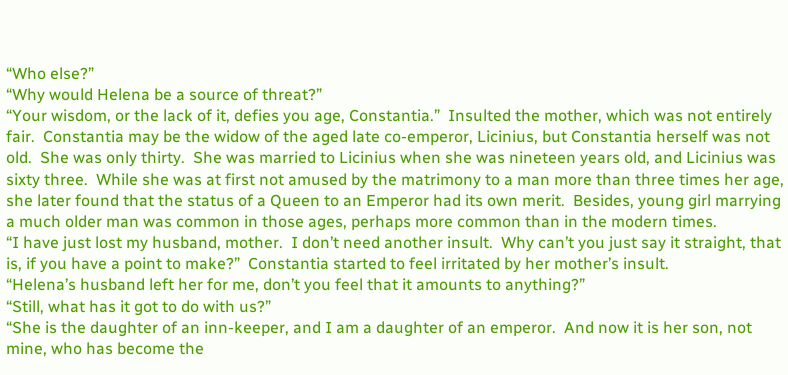“Who else?”
“Why would Helena be a source of threat?”
“Your wisdom, or the lack of it, defies you age, Constantia.”  Insulted the mother, which was not entirely fair.  Constantia may be the widow of the aged late co-emperor, Licinius, but Constantia herself was not old.  She was only thirty.  She was married to Licinius when she was nineteen years old, and Licinius was sixty three.  While she was at first not amused by the matrimony to a man more than three times her age, she later found that the status of a Queen to an Emperor had its own merit.  Besides, young girl marrying a much older man was common in those ages, perhaps more common than in the modern times.
“I have just lost my husband, mother.  I don’t need another insult.  Why can’t you just say it straight, that is, if you have a point to make?”  Constantia started to feel irritated by her mother’s insult.
“Helena’s husband left her for me, don’t you feel that it amounts to anything?”
“Still, what has it got to do with us?”
“She is the daughter of an inn-keeper, and I am a daughter of an emperor.  And now it is her son, not mine, who has become the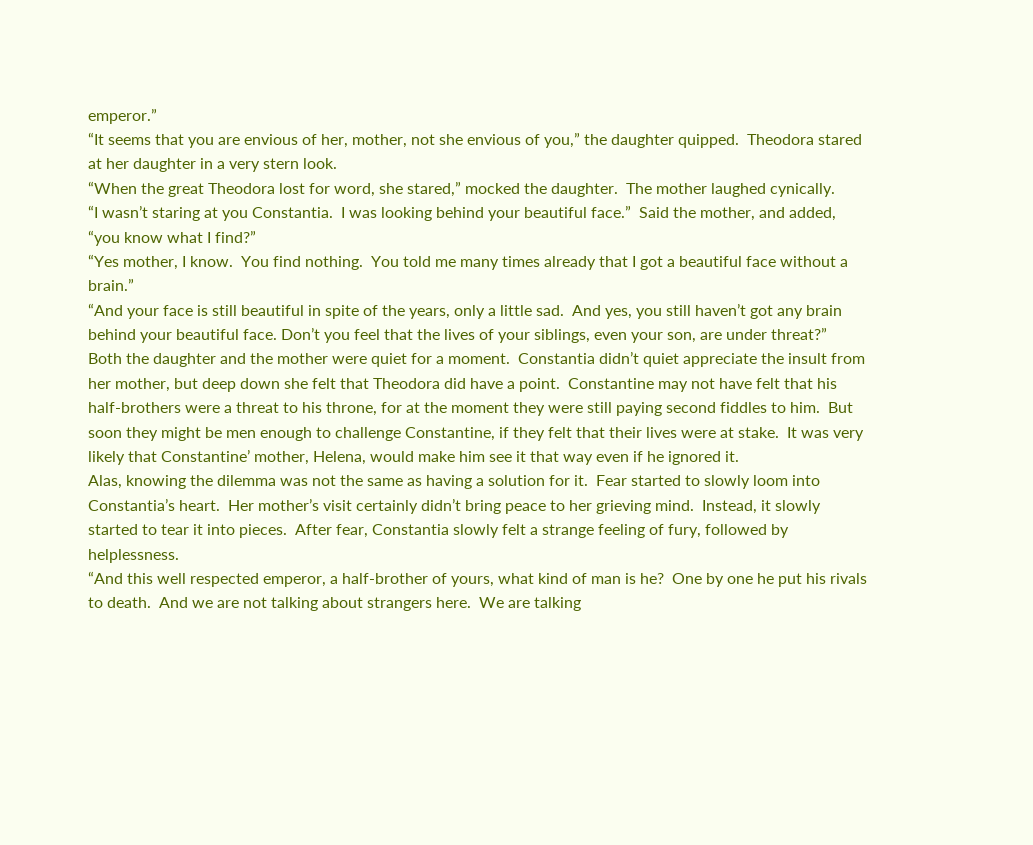emperor.”
“It seems that you are envious of her, mother, not she envious of you,” the daughter quipped.  Theodora stared at her daughter in a very stern look.
“When the great Theodora lost for word, she stared,” mocked the daughter.  The mother laughed cynically.
“I wasn’t staring at you Constantia.  I was looking behind your beautiful face.”  Said the mother, and added, “you know what I find?”
“Yes mother, I know.  You find nothing.  You told me many times already that I got a beautiful face without a brain.”
“And your face is still beautiful in spite of the years, only a little sad.  And yes, you still haven’t got any brain behind your beautiful face. Don’t you feel that the lives of your siblings, even your son, are under threat?”
Both the daughter and the mother were quiet for a moment.  Constantia didn’t quiet appreciate the insult from her mother, but deep down she felt that Theodora did have a point.  Constantine may not have felt that his half-brothers were a threat to his throne, for at the moment they were still paying second fiddles to him.  But soon they might be men enough to challenge Constantine, if they felt that their lives were at stake.  It was very likely that Constantine’ mother, Helena, would make him see it that way even if he ignored it.
Alas, knowing the dilemma was not the same as having a solution for it.  Fear started to slowly loom into Constantia’s heart.  Her mother’s visit certainly didn’t bring peace to her grieving mind.  Instead, it slowly started to tear it into pieces.  After fear, Constantia slowly felt a strange feeling of fury, followed by helplessness.
“And this well respected emperor, a half-brother of yours, what kind of man is he?  One by one he put his rivals to death.  And we are not talking about strangers here.  We are talking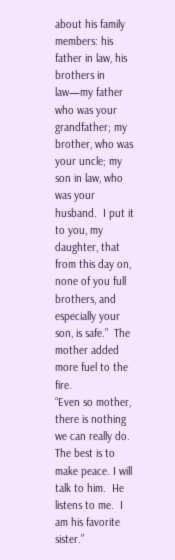about his family members: his father in law, his brothers in law—my father who was your grandfather; my brother, who was your uncle; my son in law, who was your husband.  I put it to you, my daughter, that from this day on, none of you full brothers, and especially your son, is safe.”  The mother added more fuel to the fire.
“Even so mother, there is nothing we can really do.  The best is to make peace. I will talk to him.  He listens to me.  I am his favorite sister.”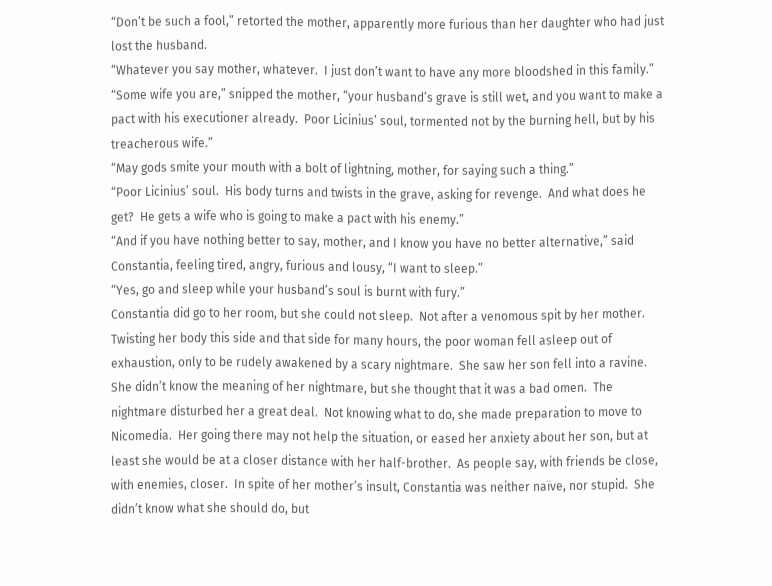“Don’t be such a fool,” retorted the mother, apparently more furious than her daughter who had just lost the husband.
“Whatever you say mother, whatever.  I just don’t want to have any more bloodshed in this family.”
“Some wife you are,” snipped the mother, “your husband’s grave is still wet, and you want to make a pact with his executioner already.  Poor Licinius’ soul, tormented not by the burning hell, but by his treacherous wife.”
“May gods smite your mouth with a bolt of lightning, mother, for saying such a thing.”
“Poor Licinius’ soul.  His body turns and twists in the grave, asking for revenge.  And what does he get?  He gets a wife who is going to make a pact with his enemy.”
“And if you have nothing better to say, mother, and I know you have no better alternative,” said Constantia, feeling tired, angry, furious and lousy, “I want to sleep.”
“Yes, go and sleep while your husband’s soul is burnt with fury.”
Constantia did go to her room, but she could not sleep.  Not after a venomous spit by her mother.  Twisting her body this side and that side for many hours, the poor woman fell asleep out of exhaustion, only to be rudely awakened by a scary nightmare.  She saw her son fell into a ravine.
She didn’t know the meaning of her nightmare, but she thought that it was a bad omen.  The nightmare disturbed her a great deal.  Not knowing what to do, she made preparation to move to Nicomedia.  Her going there may not help the situation, or eased her anxiety about her son, but at least she would be at a closer distance with her half-brother.  As people say, with friends be close, with enemies, closer.  In spite of her mother’s insult, Constantia was neither naïve, nor stupid.  She didn’t know what she should do, but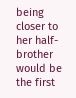being closer to her half-brother would be the first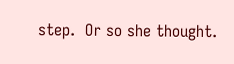step.  Or so she thought.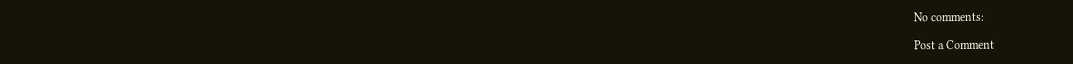No comments:

Post a Comment